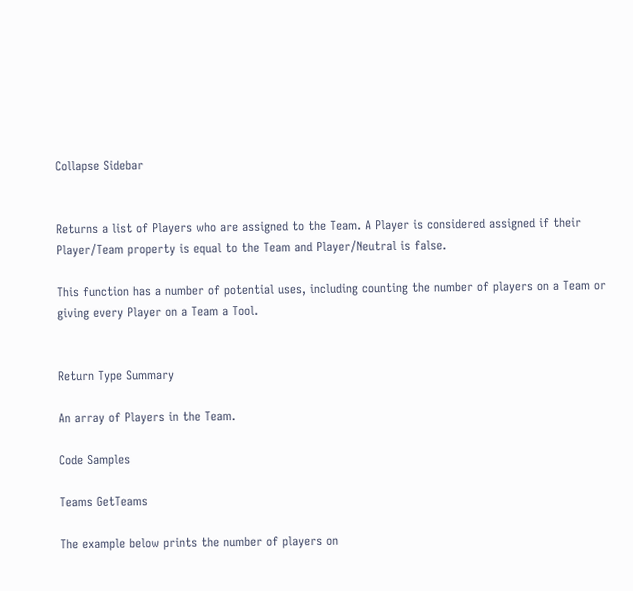Collapse Sidebar


Returns a list of Players who are assigned to the Team. A Player is considered assigned if their Player/Team property is equal to the Team and Player/Neutral is false.

This function has a number of potential uses, including counting the number of players on a Team or giving every Player on a Team a Tool.


Return Type Summary

An array of Players in the Team.

Code Samples

Teams GetTeams

The example below prints the number of players on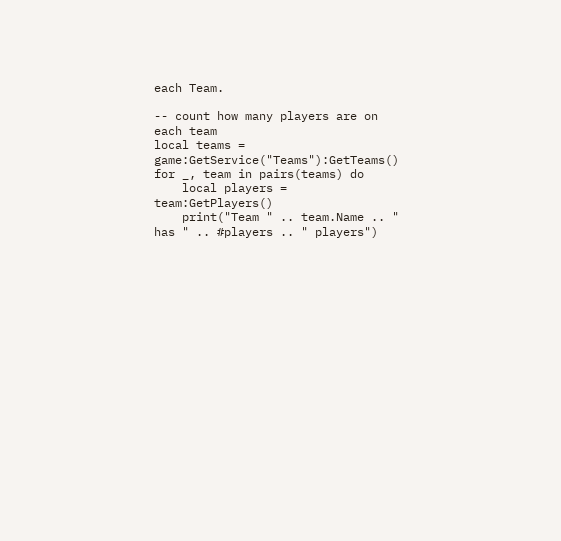each Team.

-- count how many players are on each team
local teams = game:GetService("Teams"):GetTeams()
for _, team in pairs(teams) do
    local players = team:GetPlayers()
    print("Team " .. team.Name .. " has " .. #players .. " players")